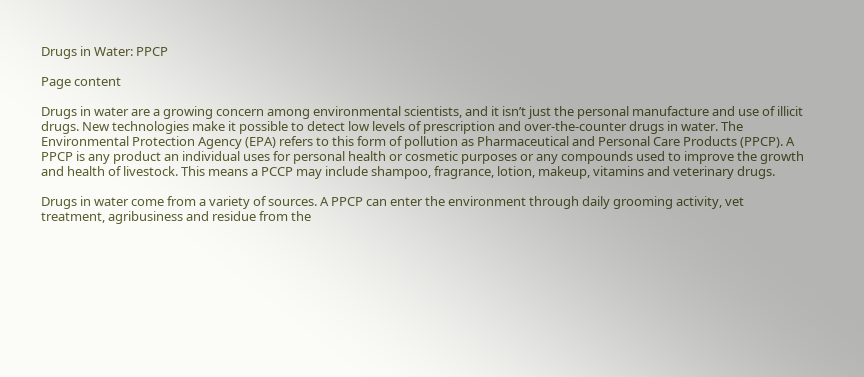Drugs in Water: PPCP

Page content

Drugs in water are a growing concern among environmental scientists, and it isn’t just the personal manufacture and use of illicit drugs. New technologies make it possible to detect low levels of prescription and over-the-counter drugs in water. The Environmental Protection Agency (EPA) refers to this form of pollution as Pharmaceutical and Personal Care Products (PPCP). A PPCP is any product an individual uses for personal health or cosmetic purposes or any compounds used to improve the growth and health of livestock. This means a PCCP may include shampoo, fragrance, lotion, makeup, vitamins and veterinary drugs.

Drugs in water come from a variety of sources. A PPCP can enter the environment through daily grooming activity, vet treatment, agribusiness and residue from the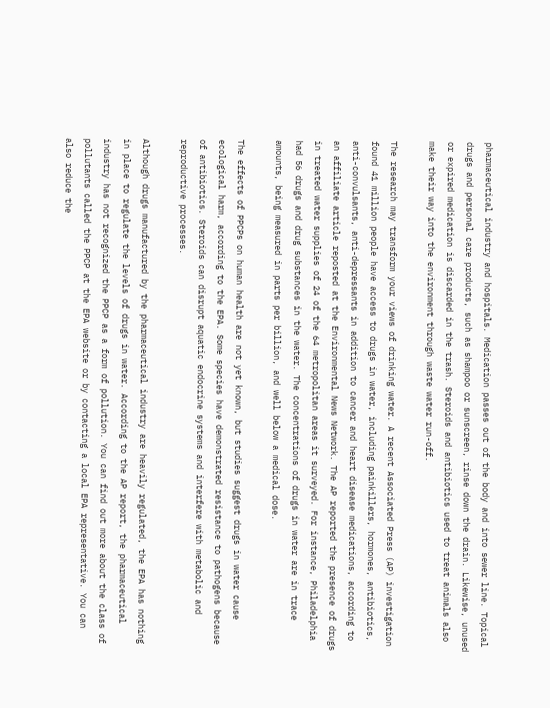pharmaceutical industry and hospitals. Medication passes out of the body and into sewer line. Topical drugs and personal care products, such as shampoo or sunscreen, rinse down the drain. Likewise, unused or expired medication is discarded in the trash. Steroids and antibiotics used to treat animals also make their way into the environment through waste water run-off.

The research may transform your views of drinking water. A recent Associated Press (AP) investigation found 41 million people have access to drugs in water, including painkillers, hormones, antibiotics, anti-convulsants, anti-depressants in addition to cancer and heart disease medications, according to an affiliate article reposted at the Environmental News Network. The AP reported the presence of drugs in treated water supplies of 24 of the 64 metropolitan areas it surveyed. For instance, Philadelphia had 56 drugs and drug substances in the water. The concentrations of drugs in water are in trace amounts, being measured in parts per billion, and well below a medical dose.

The effects of PPCPs on human health are not yet known, but studies suggest drugs in water cause ecological harm, according to the EPA. Some species have demonstrated resistance to pathogens because of antibiotics. Steroids can disrupt aquatic endocrine systems and interfere with metabolic and reproductive processes.

Although drugs manufactured by the pharmaceutical industry are heavily regulated, the EPA has nothing in place to regulate the levels of drugs in water. According to the AP report, the pharmaceutical industry has not recognized the PPCP as a form of pollution. You can find out more about the class of pollutants called the PPCP at the EPA website or by contacting a local EPA representative. You can also reduce the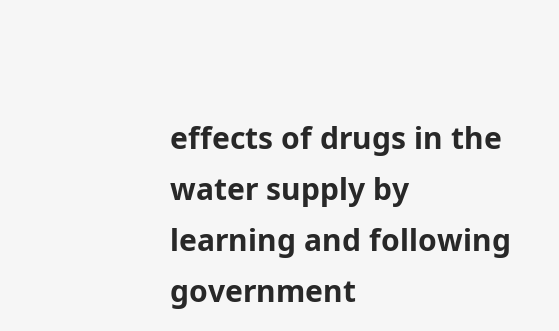effects of drugs in the water supply by learning and following government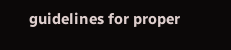guidelines for proper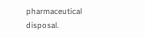pharmaceutical disposal.